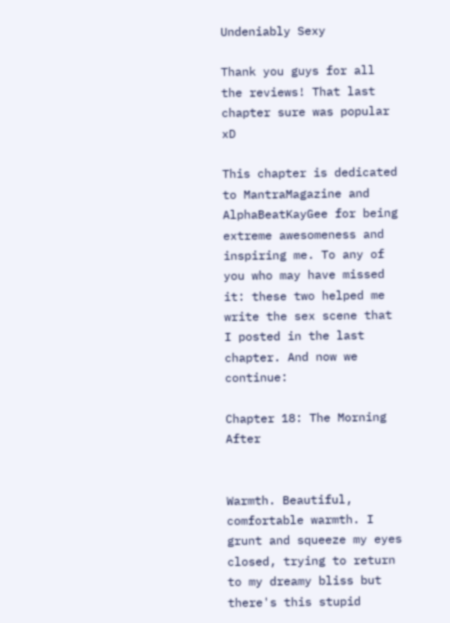Undeniably Sexy

Thank you guys for all the reviews! That last chapter sure was popular xD

This chapter is dedicated to MantraMagazine and AlphaBeatKayGee for being extreme awesomeness and inspiring me. To any of you who may have missed it: these two helped me write the sex scene that I posted in the last chapter. And now we continue:

Chapter 18: The Morning After


Warmth. Beautiful, comfortable warmth. I grunt and squeeze my eyes closed, trying to return to my dreamy bliss but there's this stupid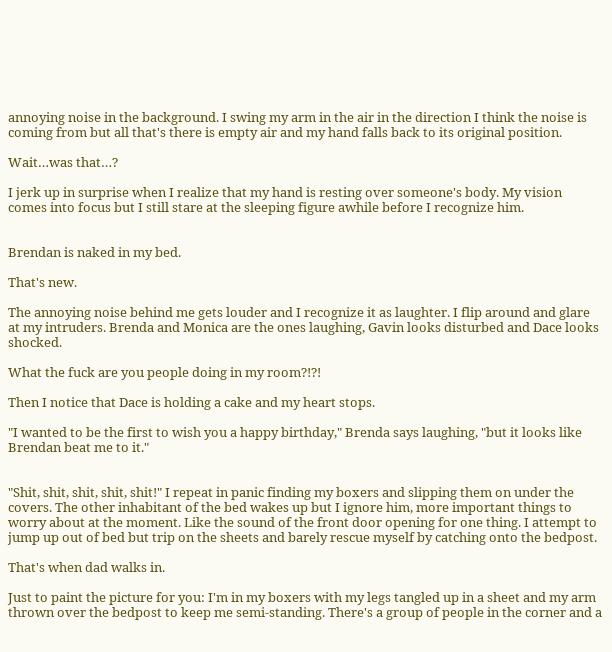annoying noise in the background. I swing my arm in the air in the direction I think the noise is coming from but all that's there is empty air and my hand falls back to its original position.

Wait…was that…?

I jerk up in surprise when I realize that my hand is resting over someone's body. My vision comes into focus but I still stare at the sleeping figure awhile before I recognize him.


Brendan is naked in my bed.

That's new.

The annoying noise behind me gets louder and I recognize it as laughter. I flip around and glare at my intruders. Brenda and Monica are the ones laughing, Gavin looks disturbed and Dace looks shocked.

What the fuck are you people doing in my room?!?!

Then I notice that Dace is holding a cake and my heart stops.

"I wanted to be the first to wish you a happy birthday," Brenda says laughing, "but it looks like Brendan beat me to it."


"Shit, shit, shit, shit, shit!" I repeat in panic finding my boxers and slipping them on under the covers. The other inhabitant of the bed wakes up but I ignore him, more important things to worry about at the moment. Like the sound of the front door opening for one thing. I attempt to jump up out of bed but trip on the sheets and barely rescue myself by catching onto the bedpost.

That's when dad walks in.

Just to paint the picture for you: I'm in my boxers with my legs tangled up in a sheet and my arm thrown over the bedpost to keep me semi-standing. There's a group of people in the corner and a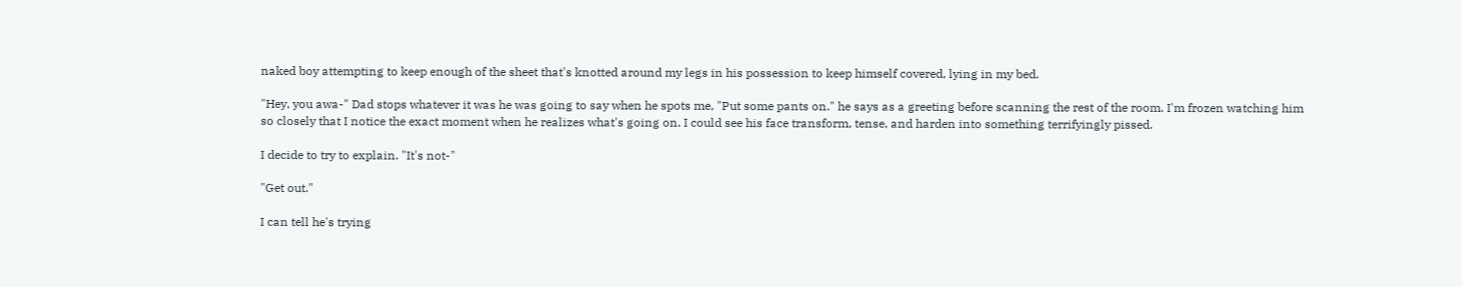naked boy attempting to keep enough of the sheet that's knotted around my legs in his possession to keep himself covered, lying in my bed.

"Hey, you awa-" Dad stops whatever it was he was going to say when he spots me, "Put some pants on." he says as a greeting before scanning the rest of the room. I'm frozen watching him so closely that I notice the exact moment when he realizes what's going on. I could see his face transform, tense, and harden into something terrifyingly pissed.

I decide to try to explain. "It's not-"

"Get out."

I can tell he's trying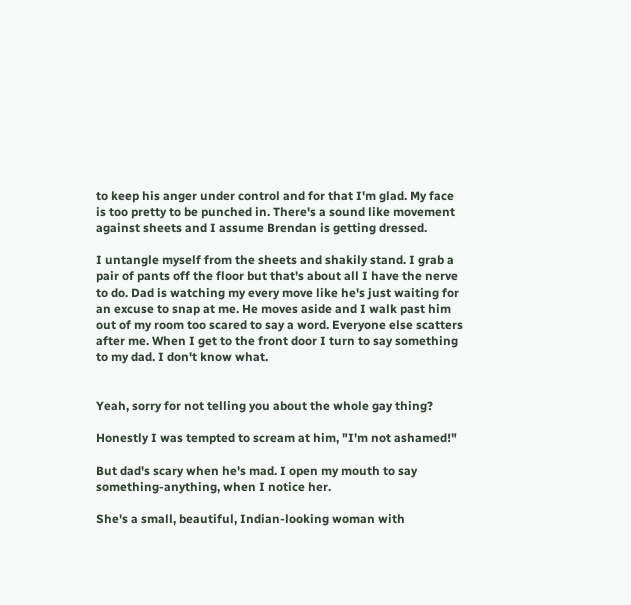to keep his anger under control and for that I'm glad. My face is too pretty to be punched in. There's a sound like movement against sheets and I assume Brendan is getting dressed.

I untangle myself from the sheets and shakily stand. I grab a pair of pants off the floor but that's about all I have the nerve to do. Dad is watching my every move like he's just waiting for an excuse to snap at me. He moves aside and I walk past him out of my room too scared to say a word. Everyone else scatters after me. When I get to the front door I turn to say something to my dad. I don't know what.


Yeah, sorry for not telling you about the whole gay thing?

Honestly I was tempted to scream at him, "I'm not ashamed!"

But dad's scary when he's mad. I open my mouth to say something-anything, when I notice her.

She's a small, beautiful, Indian-looking woman with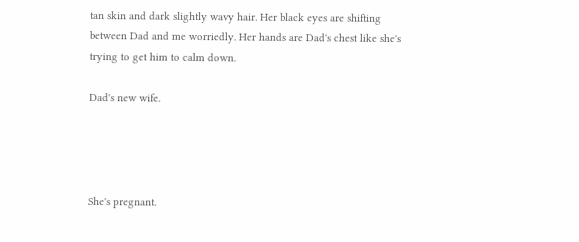tan skin and dark slightly wavy hair. Her black eyes are shifting between Dad and me worriedly. Her hands are Dad's chest like she's trying to get him to calm down.

Dad's new wife.




She's pregnant.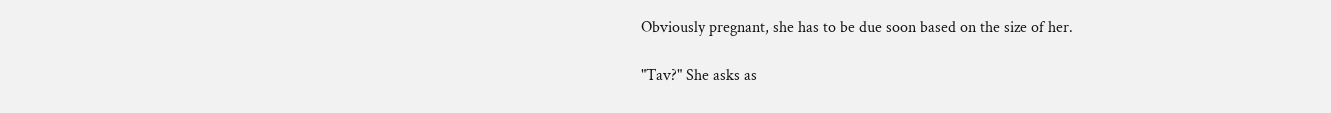Obviously pregnant, she has to be due soon based on the size of her.

"Tav?" She asks as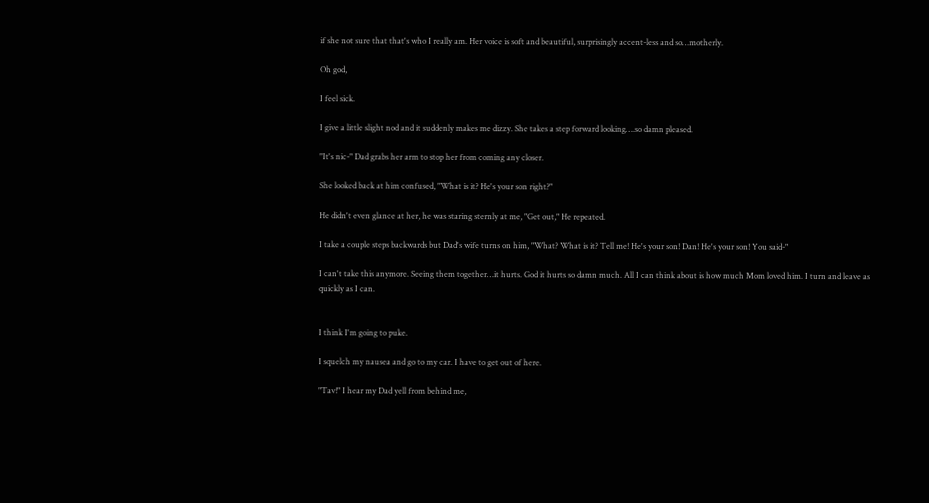if she not sure that that's who I really am. Her voice is soft and beautiful, surprisingly accent-less and so…motherly.

Oh god,

I feel sick.

I give a little slight nod and it suddenly makes me dizzy. She takes a step forward looking….so damn pleased.

"It's nic-" Dad grabs her arm to stop her from coming any closer.

She looked back at him confused, "What is it? He's your son right?"

He didn't even glance at her, he was staring sternly at me, "Get out," He repeated.

I take a couple steps backwards but Dad's wife turns on him, "What? What is it? Tell me! He's your son! Dan! He's your son! You said-"

I can't take this anymore. Seeing them together…it hurts. God it hurts so damn much. All I can think about is how much Mom loved him. I turn and leave as quickly as I can.


I think I'm going to puke.

I squelch my nausea and go to my car. I have to get out of here.

"Tav!" I hear my Dad yell from behind me,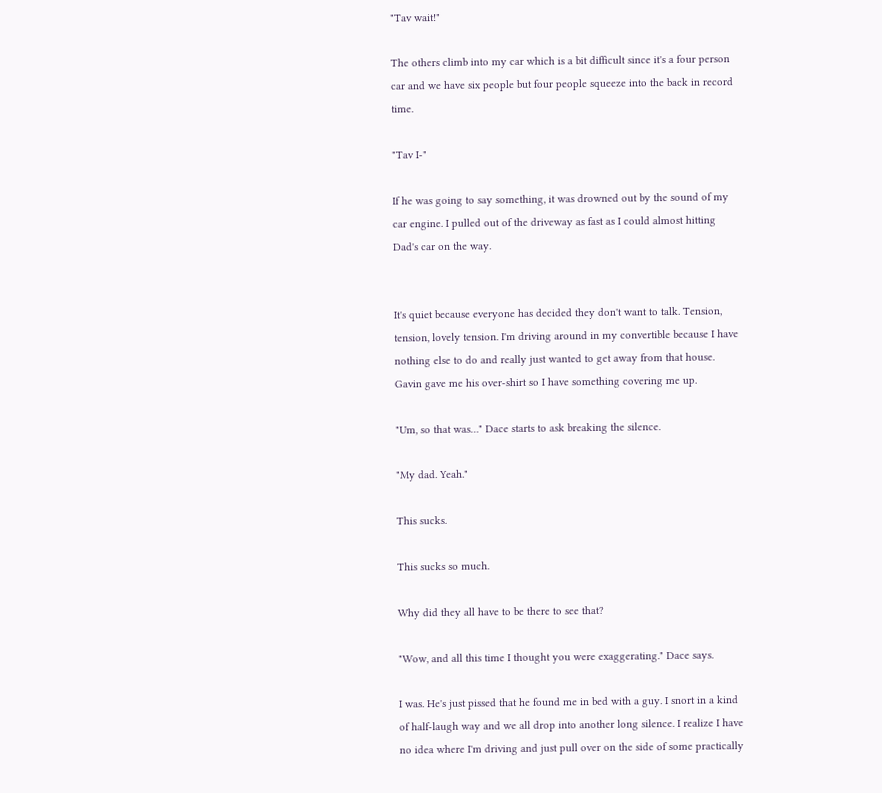"Tav wait!"

The others climb into my car which is a bit difficult since it's a four person car and we have six people but four people squeeze into the back in record time.

"Tav I-"

If he was going to say something, it was drowned out by the sound of my car engine. I pulled out of the driveway as fast as I could almost hitting Dad's car on the way.


It's quiet because everyone has decided they don't want to talk. Tension, tension, lovely tension. I'm driving around in my convertible because I have nothing else to do and really just wanted to get away from that house. Gavin gave me his over-shirt so I have something covering me up.

"Um, so that was…" Dace starts to ask breaking the silence.

"My dad. Yeah."

This sucks.

This sucks so much.

Why did they all have to be there to see that?

"Wow, and all this time I thought you were exaggerating." Dace says.

I was. He's just pissed that he found me in bed with a guy. I snort in a kind of half-laugh way and we all drop into another long silence. I realize I have no idea where I'm driving and just pull over on the side of some practically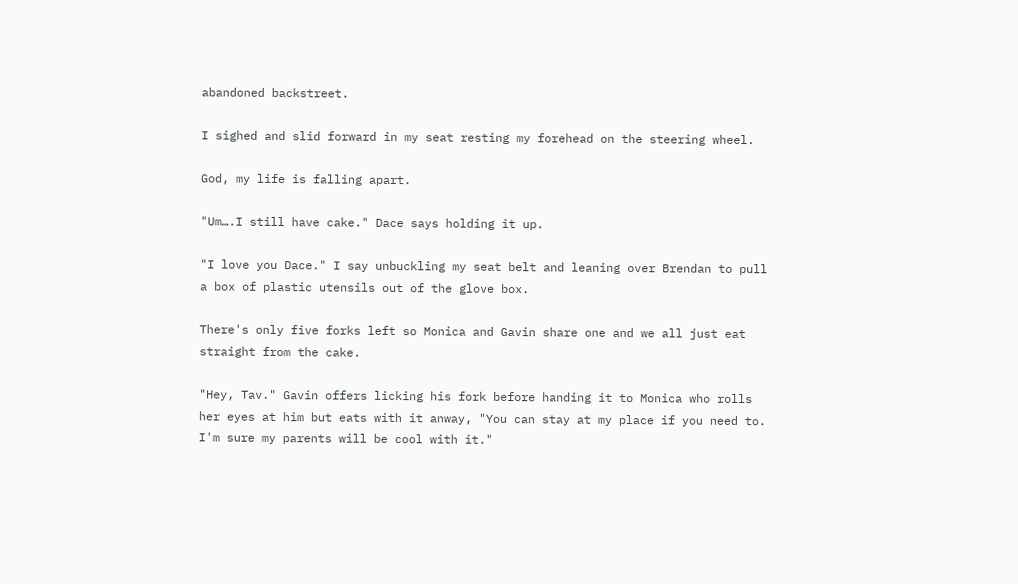abandoned backstreet.

I sighed and slid forward in my seat resting my forehead on the steering wheel.

God, my life is falling apart.

"Um….I still have cake." Dace says holding it up.

"I love you Dace." I say unbuckling my seat belt and leaning over Brendan to pull a box of plastic utensils out of the glove box.

There's only five forks left so Monica and Gavin share one and we all just eat straight from the cake.

"Hey, Tav." Gavin offers licking his fork before handing it to Monica who rolls her eyes at him but eats with it anway, "You can stay at my place if you need to. I'm sure my parents will be cool with it."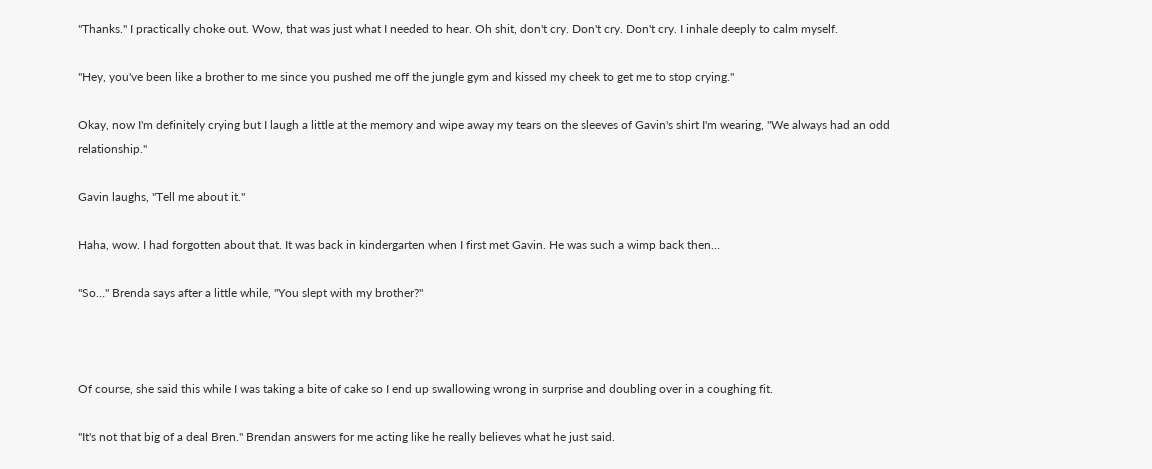"Thanks." I practically choke out. Wow, that was just what I needed to hear. Oh shit, don't cry. Don't cry. Don't cry. I inhale deeply to calm myself.

"Hey, you've been like a brother to me since you pushed me off the jungle gym and kissed my cheek to get me to stop crying."

Okay, now I'm definitely crying but I laugh a little at the memory and wipe away my tears on the sleeves of Gavin's shirt I'm wearing, "We always had an odd relationship."

Gavin laughs, "Tell me about it."

Haha, wow. I had forgotten about that. It was back in kindergarten when I first met Gavin. He was such a wimp back then…

"So…" Brenda says after a little while, "You slept with my brother?"



Of course, she said this while I was taking a bite of cake so I end up swallowing wrong in surprise and doubling over in a coughing fit.

"It's not that big of a deal Bren." Brendan answers for me acting like he really believes what he just said.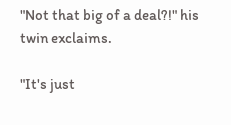"Not that big of a deal?!" his twin exclaims.

"It's just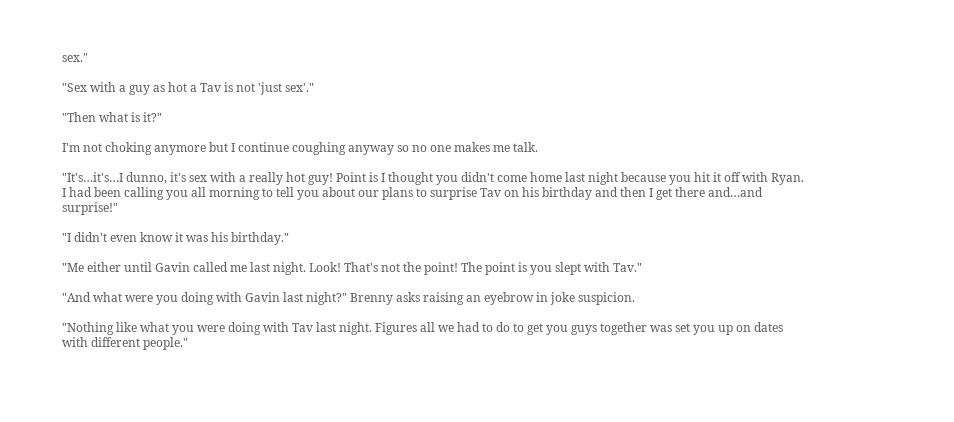sex."

"Sex with a guy as hot a Tav is not 'just sex'."

"Then what is it?"

I'm not choking anymore but I continue coughing anyway so no one makes me talk.

"It's…it's…I dunno, it's sex with a really hot guy! Point is I thought you didn't come home last night because you hit it off with Ryan. I had been calling you all morning to tell you about our plans to surprise Tav on his birthday and then I get there and…and surprise!"

"I didn't even know it was his birthday."

"Me either until Gavin called me last night. Look! That's not the point! The point is you slept with Tav."

"And what were you doing with Gavin last night?" Brenny asks raising an eyebrow in joke suspicion.

"Nothing like what you were doing with Tav last night. Figures all we had to do to get you guys together was set you up on dates with different people."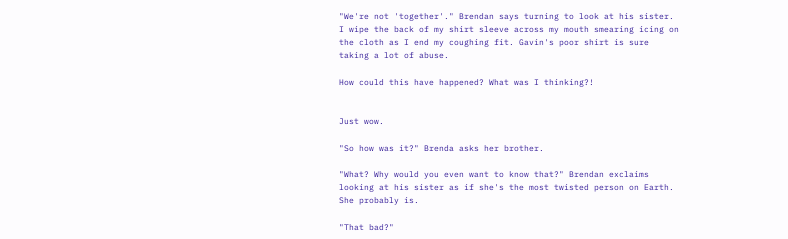"We're not 'together'." Brendan says turning to look at his sister. I wipe the back of my shirt sleeve across my mouth smearing icing on the cloth as I end my coughing fit. Gavin's poor shirt is sure taking a lot of abuse.

How could this have happened? What was I thinking?!


Just wow.

"So how was it?" Brenda asks her brother.

"What? Why would you even want to know that?" Brendan exclaims looking at his sister as if she's the most twisted person on Earth. She probably is.

"That bad?"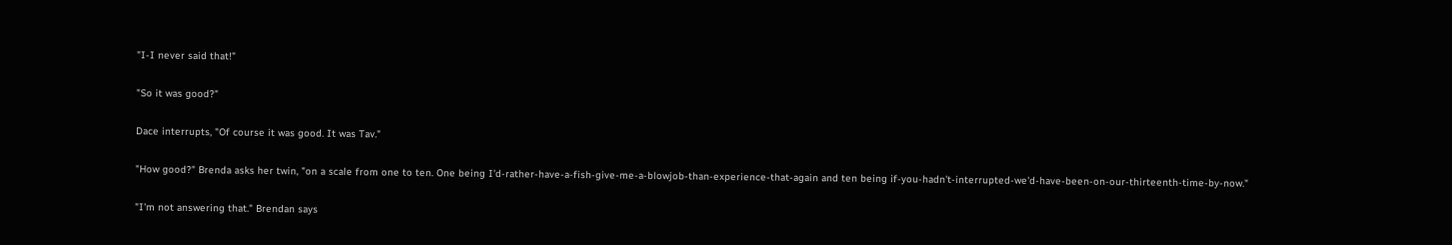"I-I never said that!"

"So it was good?"

Dace interrupts, "Of course it was good. It was Tav."

"How good?" Brenda asks her twin, "on a scale from one to ten. One being I'd-rather-have-a-fish-give-me-a-blowjob-than-experience-that-again and ten being if-you-hadn't-interrupted-we'd-have-been-on-our-thirteenth-time-by-now."

"I'm not answering that." Brendan says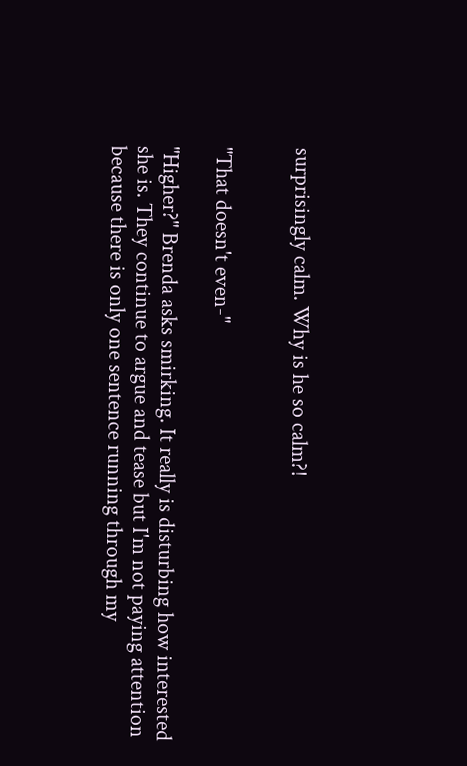surprisingly calm. Why is he so calm?!


"That doesn't even-"

"Higher?" Brenda asks smirking. It really is disturbing how interested she is. They continue to argue and tease but I'm not paying attention because there is only one sentence running through my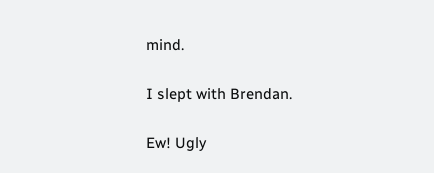mind.

I slept with Brendan.

Ew! Ugly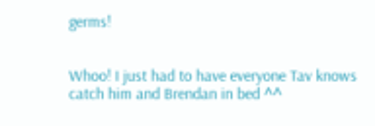germs!


Whoo! I just had to have everyone Tav knows catch him and Brendan in bed ^^